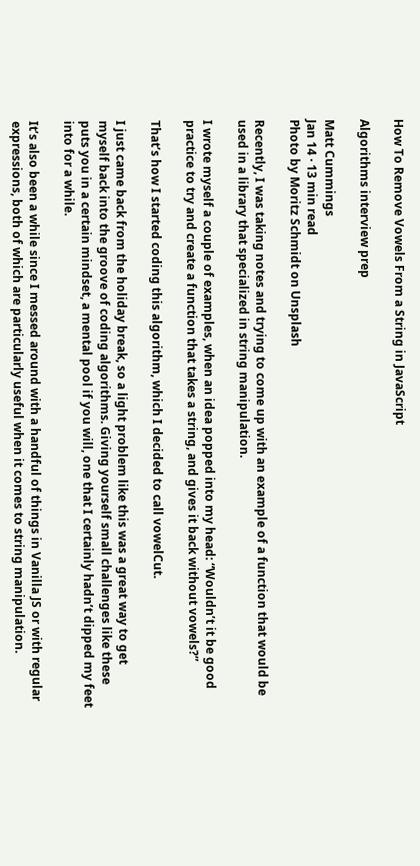How To Remove Vowels From a String in JavaScript

Algorithms interview prep

Matt Cummings
Jan 14 · 13 min read
Photo by Moritz Schmidt on Unsplash

Recently, I was taking notes and trying to come up with an example of a function that would be used in a library that specialized in string manipulation.

I wrote myself a couple of examples, when an idea popped into my head: “Wouldn’t it be good practice to try and create a function that takes a string, and gives it back without vowels?”

That’s how I started coding this algorithm, which I decided to call vowelCut.

I just came back from the holiday break, so a light problem like this was a great way to get myself back into the groove of coding algorithms. Giving yourself small challenges like these puts you in a certain mindset, a mental pool if you will, one that I certainly hadn’t dipped my feet into for a while.

It’s also been a while since I messed around with a handful of things in Vanilla JS or with regular expressions, both of which are particularly useful when it comes to string manipulation.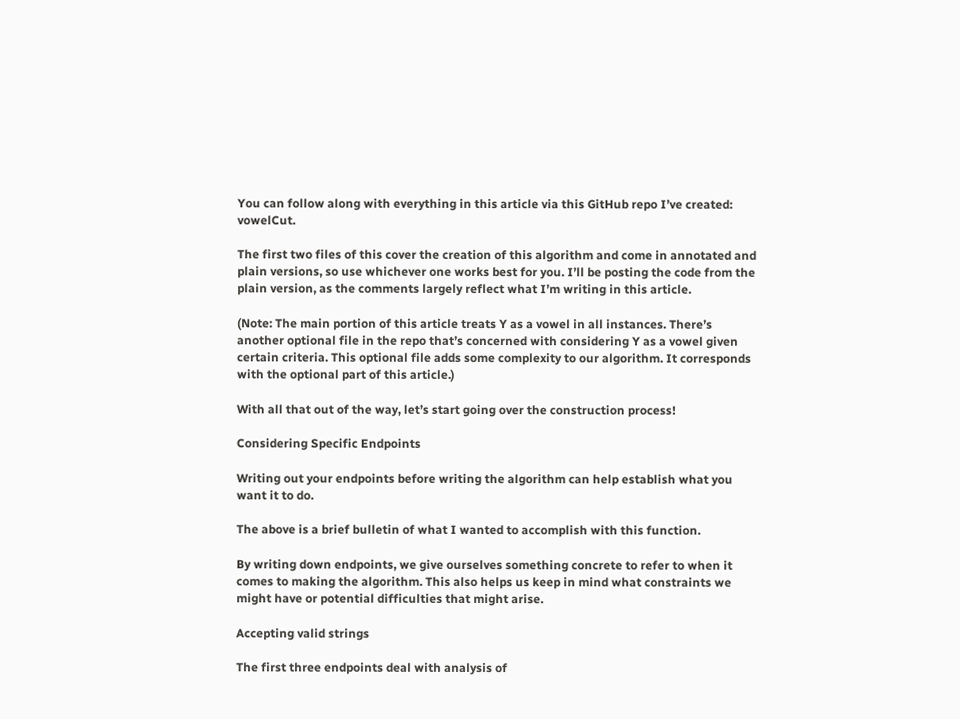You can follow along with everything in this article via this GitHub repo I’ve created: vowelCut.

The first two files of this cover the creation of this algorithm and come in annotated and plain versions, so use whichever one works best for you. I’ll be posting the code from the plain version, as the comments largely reflect what I’m writing in this article.

(Note: The main portion of this article treats Y as a vowel in all instances. There’s another optional file in the repo that’s concerned with considering Y as a vowel given certain criteria. This optional file adds some complexity to our algorithm. It corresponds with the optional part of this article.)

With all that out of the way, let’s start going over the construction process!

Considering Specific Endpoints

Writing out your endpoints before writing the algorithm can help establish what you want it to do.

The above is a brief bulletin of what I wanted to accomplish with this function.

By writing down endpoints, we give ourselves something concrete to refer to when it comes to making the algorithm. This also helps us keep in mind what constraints we might have or potential difficulties that might arise.

Accepting valid strings

The first three endpoints deal with analysis of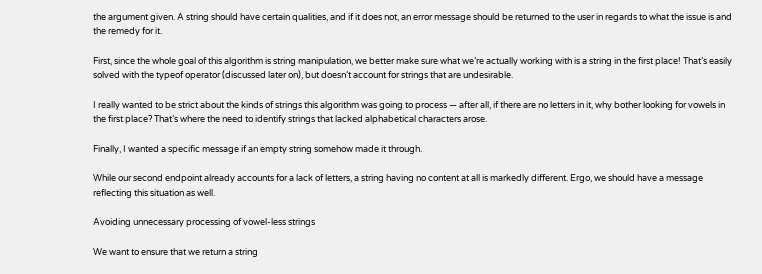the argument given. A string should have certain qualities, and if it does not, an error message should be returned to the user in regards to what the issue is and the remedy for it.

First, since the whole goal of this algorithm is string manipulation, we better make sure what we’re actually working with is a string in the first place! That’s easily solved with the typeof operator (discussed later on), but doesn’t account for strings that are undesirable.

I really wanted to be strict about the kinds of strings this algorithm was going to process — after all, if there are no letters in it, why bother looking for vowels in the first place? That’s where the need to identify strings that lacked alphabetical characters arose.

Finally, I wanted a specific message if an empty string somehow made it through.

While our second endpoint already accounts for a lack of letters, a string having no content at all is markedly different. Ergo, we should have a message reflecting this situation as well.

Avoiding unnecessary processing of vowel-less strings

We want to ensure that we return a string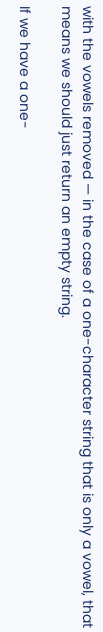with the vowels removed — in the case of a one-character string that is only a vowel, that means we should just return an empty string.

If we have a one-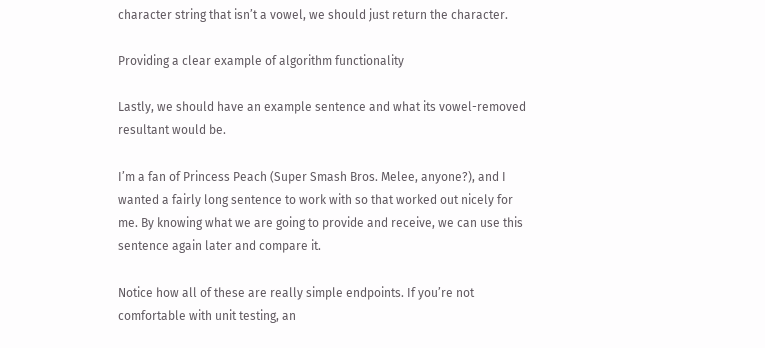character string that isn’t a vowel, we should just return the character.

Providing a clear example of algorithm functionality

Lastly, we should have an example sentence and what its vowel-removed resultant would be.

I’m a fan of Princess Peach (Super Smash Bros. Melee, anyone?), and I wanted a fairly long sentence to work with so that worked out nicely for me. By knowing what we are going to provide and receive, we can use this sentence again later and compare it.

Notice how all of these are really simple endpoints. If you’re not comfortable with unit testing, an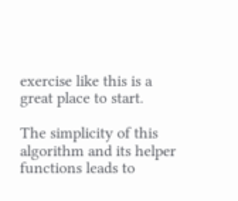exercise like this is a great place to start.

The simplicity of this algorithm and its helper functions leads to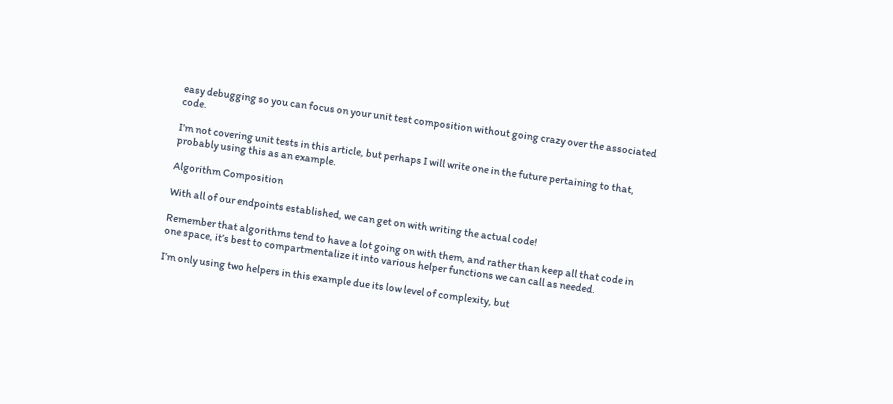easy debugging so you can focus on your unit test composition without going crazy over the associated code.

I’m not covering unit tests in this article, but perhaps I will write one in the future pertaining to that, probably using this as an example.

Algorithm Composition

With all of our endpoints established, we can get on with writing the actual code!

Remember that algorithms tend to have a lot going on with them, and rather than keep all that code in one space, it’s best to compartmentalize it into various helper functions we can call as needed.

I’m only using two helpers in this example due its low level of complexity, but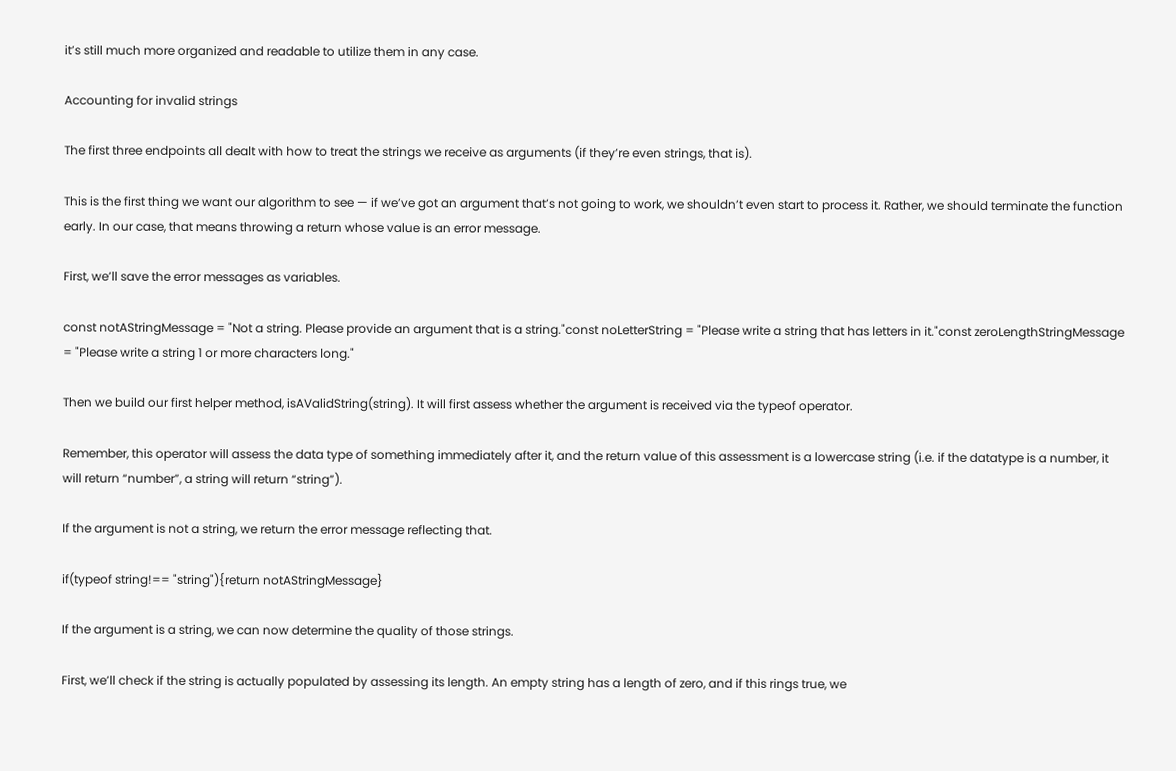it’s still much more organized and readable to utilize them in any case.

Accounting for invalid strings

The first three endpoints all dealt with how to treat the strings we receive as arguments (if they’re even strings, that is).

This is the first thing we want our algorithm to see — if we’ve got an argument that’s not going to work, we shouldn’t even start to process it. Rather, we should terminate the function early. In our case, that means throwing a return whose value is an error message.

First, we’ll save the error messages as variables.

const notAStringMessage = "Not a string. Please provide an argument that is a string."const noLetterString = "Please write a string that has letters in it."const zeroLengthStringMessage = "Please write a string 1 or more characters long."

Then we build our first helper method, isAValidString(string). It will first assess whether the argument is received via the typeof operator.

Remember, this operator will assess the data type of something immediately after it, and the return value of this assessment is a lowercase string (i.e. if the datatype is a number, it will return “number”, a string will return “string”).

If the argument is not a string, we return the error message reflecting that.

if(typeof string!== "string"){return notAStringMessage}

If the argument is a string, we can now determine the quality of those strings.

First, we’ll check if the string is actually populated by assessing its length. An empty string has a length of zero, and if this rings true, we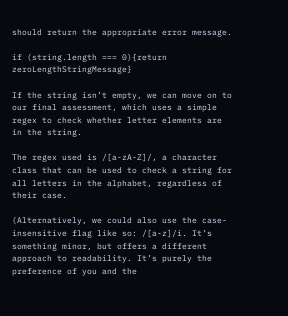should return the appropriate error message.

if (string.length === 0){return zeroLengthStringMessage}

If the string isn’t empty, we can move on to our final assessment, which uses a simple regex to check whether letter elements are in the string.

The regex used is /[a-zA-Z]/, a character class that can be used to check a string for all letters in the alphabet, regardless of their case.

(Alternatively, we could also use the case-insensitive flag like so: /[a-z]/i. It’s something minor, but offers a different approach to readability. It’s purely the preference of you and the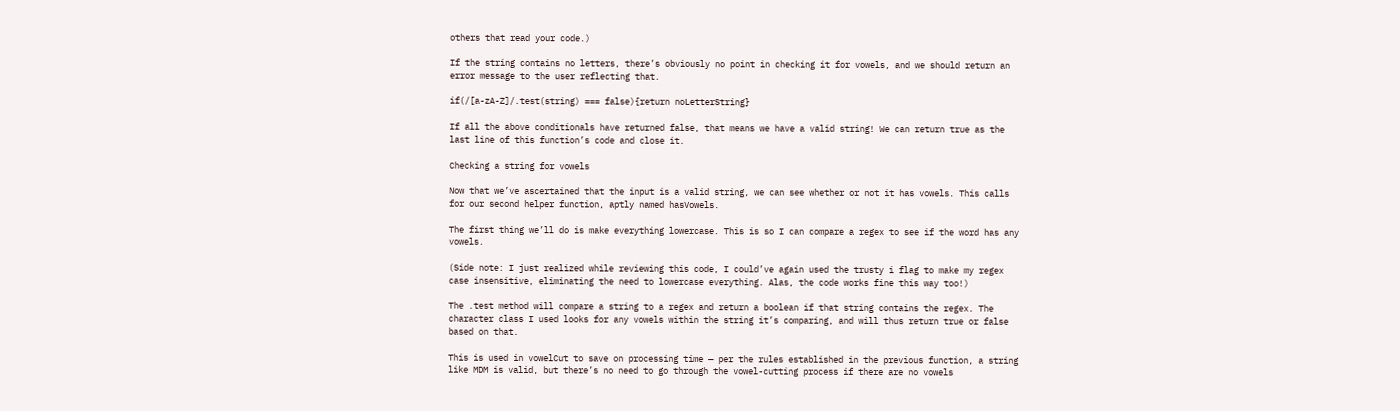others that read your code.)

If the string contains no letters, there’s obviously no point in checking it for vowels, and we should return an error message to the user reflecting that.

if(/[a-zA-Z]/.test(string) === false){return noLetterString}

If all the above conditionals have returned false, that means we have a valid string! We can return true as the last line of this function’s code and close it.

Checking a string for vowels

Now that we’ve ascertained that the input is a valid string, we can see whether or not it has vowels. This calls for our second helper function, aptly named hasVowels.

The first thing we’ll do is make everything lowercase. This is so I can compare a regex to see if the word has any vowels.

(Side note: I just realized while reviewing this code, I could’ve again used the trusty i flag to make my regex case insensitive, eliminating the need to lowercase everything. Alas, the code works fine this way too!)

The .test method will compare a string to a regex and return a boolean if that string contains the regex. The character class I used looks for any vowels within the string it’s comparing, and will thus return true or false based on that.

This is used in vowelCut to save on processing time — per the rules established in the previous function, a string like MDM is valid, but there’s no need to go through the vowel-cutting process if there are no vowels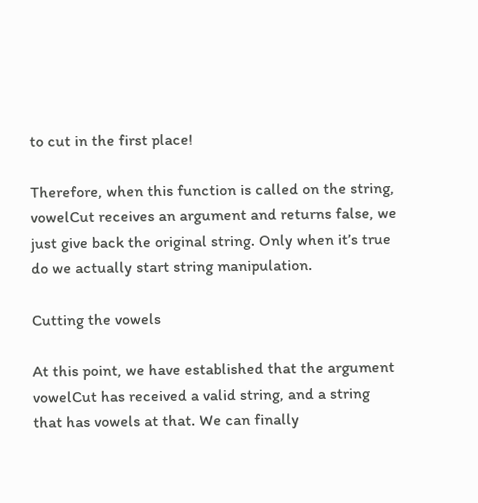to cut in the first place!

Therefore, when this function is called on the string, vowelCut receives an argument and returns false, we just give back the original string. Only when it’s true do we actually start string manipulation.

Cutting the vowels

At this point, we have established that the argument vowelCut has received a valid string, and a string that has vowels at that. We can finally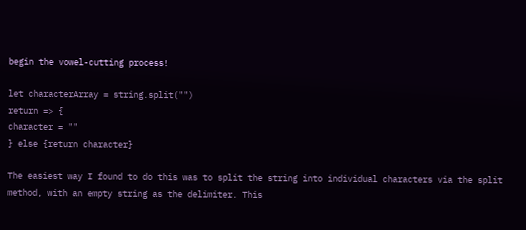begin the vowel-cutting process!

let characterArray = string.split("")
return => {
character = ""
} else {return character}

The easiest way I found to do this was to split the string into individual characters via the split method, with an empty string as the delimiter. This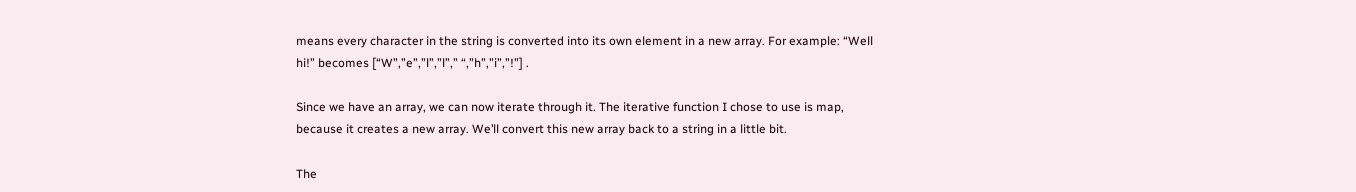means every character in the string is converted into its own element in a new array. For example: “Well hi!” becomes [“W”,”e”,”l”,”l”,” “,”h”,”i”,”!”] .

Since we have an array, we can now iterate through it. The iterative function I chose to use is map, because it creates a new array. We’ll convert this new array back to a string in a little bit.

The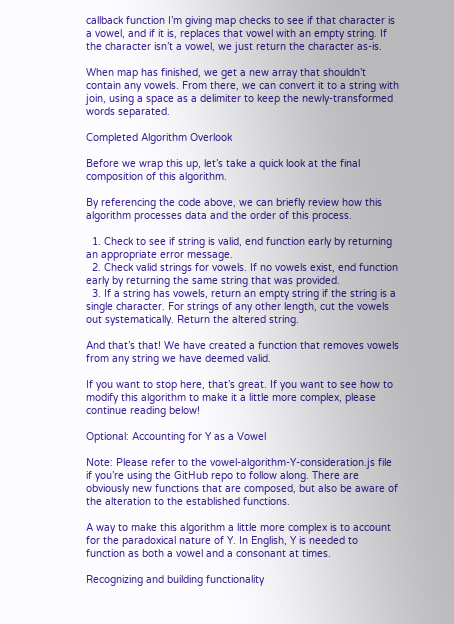callback function I’m giving map checks to see if that character is a vowel, and if it is, replaces that vowel with an empty string. If the character isn’t a vowel, we just return the character as-is.

When map has finished, we get a new array that shouldn’t contain any vowels. From there, we can convert it to a string with join, using a space as a delimiter to keep the newly-transformed words separated.

Completed Algorithm Overlook

Before we wrap this up, let’s take a quick look at the final composition of this algorithm.

By referencing the code above, we can briefly review how this algorithm processes data and the order of this process.

  1. Check to see if string is valid, end function early by returning an appropriate error message.
  2. Check valid strings for vowels. If no vowels exist, end function early by returning the same string that was provided.
  3. If a string has vowels, return an empty string if the string is a single character. For strings of any other length, cut the vowels out systematically. Return the altered string.

And that’s that! We have created a function that removes vowels from any string we have deemed valid.

If you want to stop here, that’s great. If you want to see how to modify this algorithm to make it a little more complex, please continue reading below!

Optional: Accounting for Y as a Vowel

Note: Please refer to the vowel-algorithm-Y-consideration.js file if you’re using the GitHub repo to follow along. There are obviously new functions that are composed, but also be aware of the alteration to the established functions.

A way to make this algorithm a little more complex is to account for the paradoxical nature of Y. In English, Y is needed to function as both a vowel and a consonant at times.

Recognizing and building functionality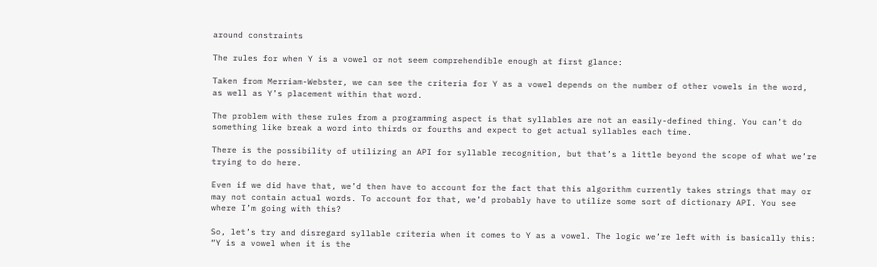around constraints

The rules for when Y is a vowel or not seem comprehendible enough at first glance:

Taken from Merriam-Webster, we can see the criteria for Y as a vowel depends on the number of other vowels in the word, as well as Y’s placement within that word.

The problem with these rules from a programming aspect is that syllables are not an easily-defined thing. You can’t do something like break a word into thirds or fourths and expect to get actual syllables each time.

There is the possibility of utilizing an API for syllable recognition, but that’s a little beyond the scope of what we’re trying to do here.

Even if we did have that, we’d then have to account for the fact that this algorithm currently takes strings that may or may not contain actual words. To account for that, we’d probably have to utilize some sort of dictionary API. You see where I’m going with this?

So, let’s try and disregard syllable criteria when it comes to Y as a vowel. The logic we’re left with is basically this: “Y is a vowel when it is the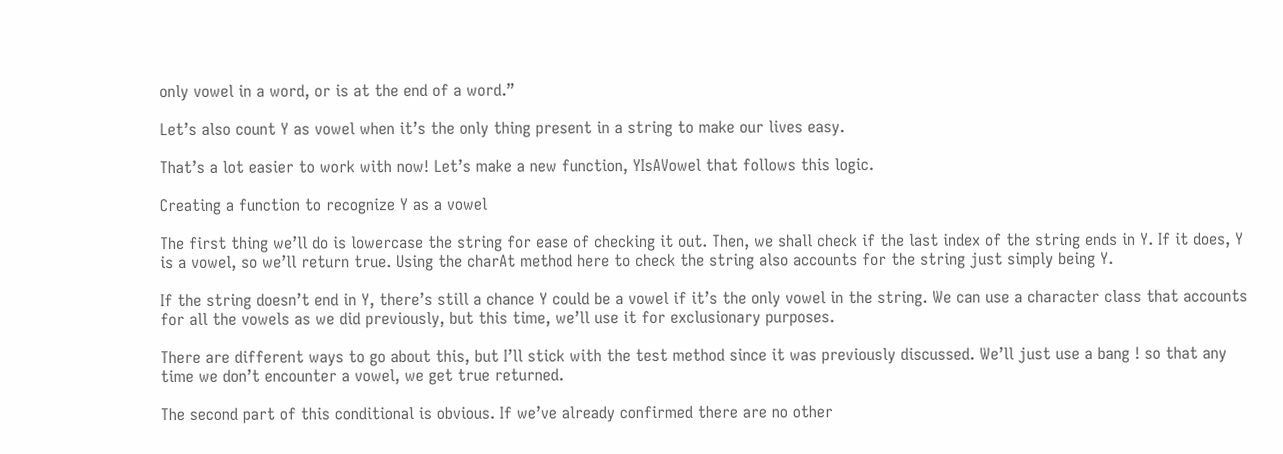only vowel in a word, or is at the end of a word.”

Let’s also count Y as vowel when it’s the only thing present in a string to make our lives easy.

That’s a lot easier to work with now! Let’s make a new function, YIsAVowel that follows this logic.

Creating a function to recognize Y as a vowel

The first thing we’ll do is lowercase the string for ease of checking it out. Then, we shall check if the last index of the string ends in Y. If it does, Y is a vowel, so we’ll return true. Using the charAt method here to check the string also accounts for the string just simply being Y.

If the string doesn’t end in Y, there’s still a chance Y could be a vowel if it’s the only vowel in the string. We can use a character class that accounts for all the vowels as we did previously, but this time, we’ll use it for exclusionary purposes.

There are different ways to go about this, but I’ll stick with the test method since it was previously discussed. We’ll just use a bang ! so that any time we don’t encounter a vowel, we get true returned.

The second part of this conditional is obvious. If we’ve already confirmed there are no other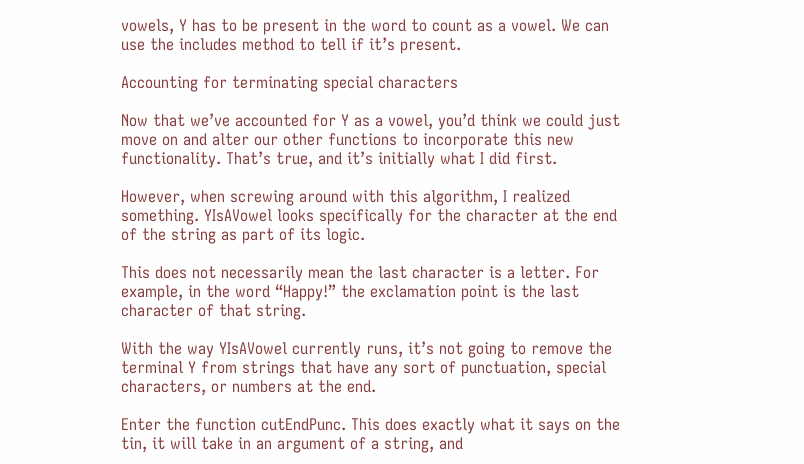vowels, Y has to be present in the word to count as a vowel. We can use the includes method to tell if it’s present.

Accounting for terminating special characters

Now that we’ve accounted for Y as a vowel, you’d think we could just move on and alter our other functions to incorporate this new functionality. That’s true, and it’s initially what I did first.

However, when screwing around with this algorithm, I realized something. YIsAVowel looks specifically for the character at the end of the string as part of its logic.

This does not necessarily mean the last character is a letter. For example, in the word “Happy!” the exclamation point is the last character of that string.

With the way YIsAVowel currently runs, it’s not going to remove the terminal Y from strings that have any sort of punctuation, special characters, or numbers at the end.

Enter the function cutEndPunc. This does exactly what it says on the tin, it will take in an argument of a string, and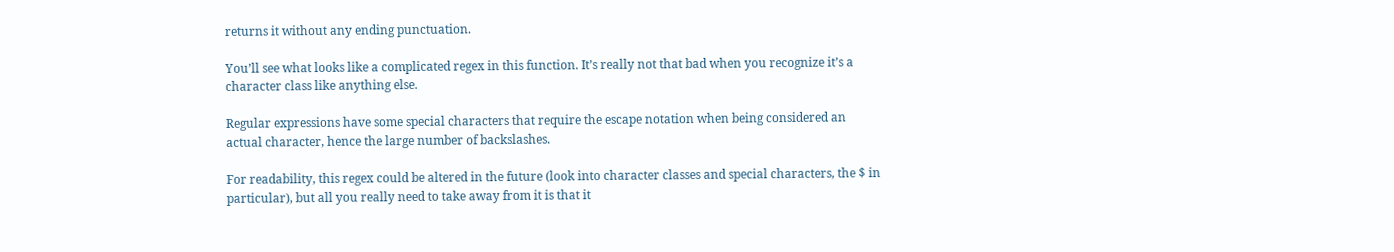returns it without any ending punctuation.

You’ll see what looks like a complicated regex in this function. It’s really not that bad when you recognize it’s a character class like anything else.

Regular expressions have some special characters that require the escape notation when being considered an actual character, hence the large number of backslashes.

For readability, this regex could be altered in the future (look into character classes and special characters, the $ in particular), but all you really need to take away from it is that it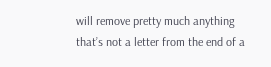will remove pretty much anything that’s not a letter from the end of a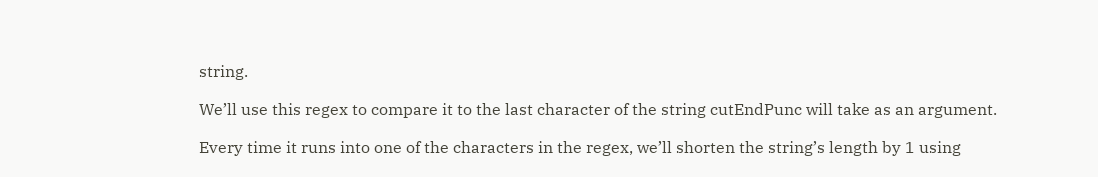string.

We’ll use this regex to compare it to the last character of the string cutEndPunc will take as an argument.

Every time it runs into one of the characters in the regex, we’ll shorten the string’s length by 1 using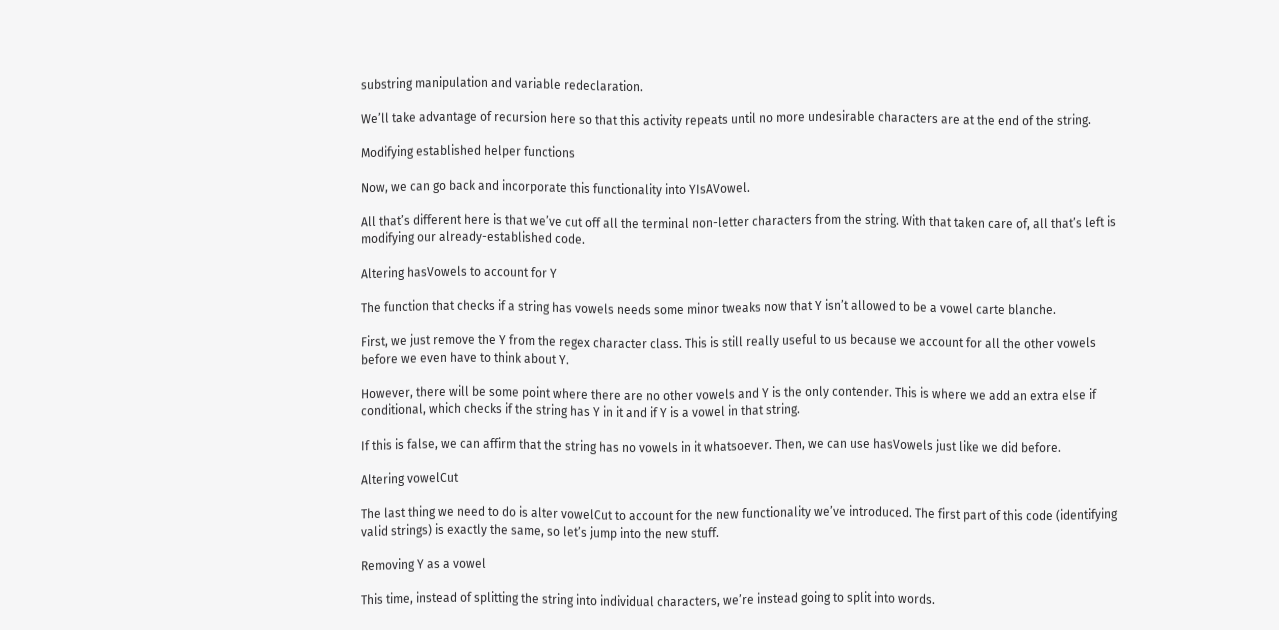substring manipulation and variable redeclaration.

We’ll take advantage of recursion here so that this activity repeats until no more undesirable characters are at the end of the string.

Modifying established helper functions

Now, we can go back and incorporate this functionality into YIsAVowel.

All that’s different here is that we’ve cut off all the terminal non-letter characters from the string. With that taken care of, all that’s left is modifying our already-established code.

Altering hasVowels to account for Y

The function that checks if a string has vowels needs some minor tweaks now that Y isn’t allowed to be a vowel carte blanche.

First, we just remove the Y from the regex character class. This is still really useful to us because we account for all the other vowels before we even have to think about Y.

However, there will be some point where there are no other vowels and Y is the only contender. This is where we add an extra else if conditional, which checks if the string has Y in it and if Y is a vowel in that string.

If this is false, we can affirm that the string has no vowels in it whatsoever. Then, we can use hasVowels just like we did before.

Altering vowelCut

The last thing we need to do is alter vowelCut to account for the new functionality we’ve introduced. The first part of this code (identifying valid strings) is exactly the same, so let’s jump into the new stuff.

Removing Y as a vowel

This time, instead of splitting the string into individual characters, we’re instead going to split into words.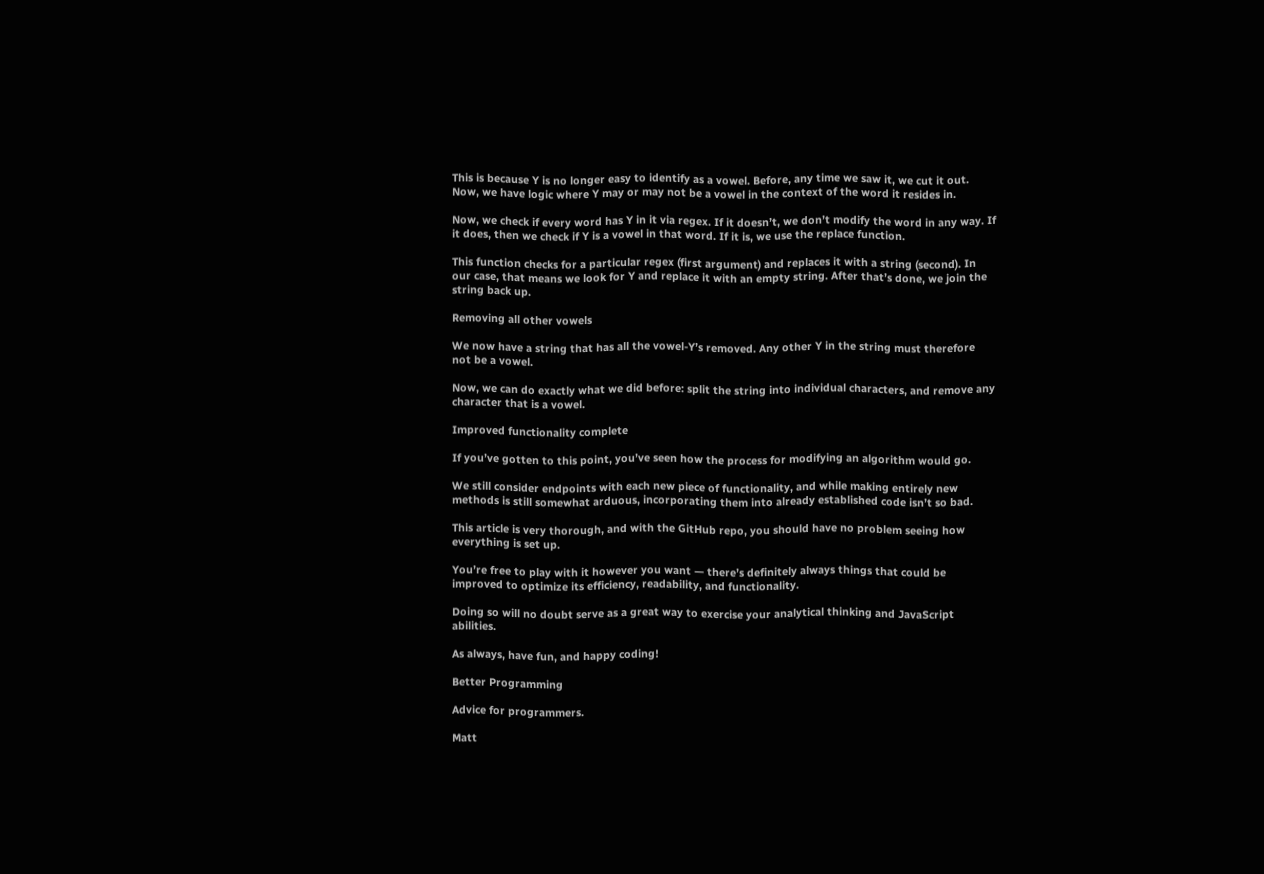This is because Y is no longer easy to identify as a vowel. Before, any time we saw it, we cut it out. Now, we have logic where Y may or may not be a vowel in the context of the word it resides in.

Now, we check if every word has Y in it via regex. If it doesn’t, we don’t modify the word in any way. If it does, then we check if Y is a vowel in that word. If it is, we use the replace function.

This function checks for a particular regex (first argument) and replaces it with a string (second). In our case, that means we look for Y and replace it with an empty string. After that’s done, we join the string back up.

Removing all other vowels

We now have a string that has all the vowel-Y’s removed. Any other Y in the string must therefore not be a vowel.

Now, we can do exactly what we did before: split the string into individual characters, and remove any character that is a vowel.

Improved functionality complete

If you’ve gotten to this point, you’ve seen how the process for modifying an algorithm would go.

We still consider endpoints with each new piece of functionality, and while making entirely new methods is still somewhat arduous, incorporating them into already established code isn’t so bad.

This article is very thorough, and with the GitHub repo, you should have no problem seeing how everything is set up.

You’re free to play with it however you want — there’s definitely always things that could be improved to optimize its efficiency, readability, and functionality.

Doing so will no doubt serve as a great way to exercise your analytical thinking and JavaScript abilities.

As always, have fun, and happy coding!

Better Programming

Advice for programmers.

Matt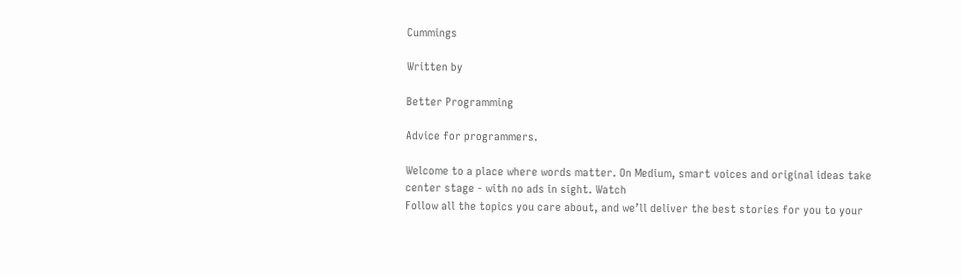Cummings

Written by

Better Programming

Advice for programmers.

Welcome to a place where words matter. On Medium, smart voices and original ideas take center stage - with no ads in sight. Watch
Follow all the topics you care about, and we’ll deliver the best stories for you to your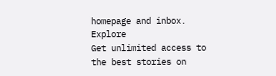homepage and inbox. Explore
Get unlimited access to the best stories on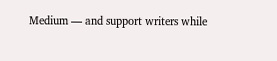Medium — and support writers while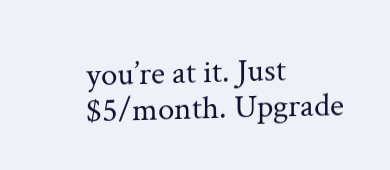you’re at it. Just $5/month. Upgrade